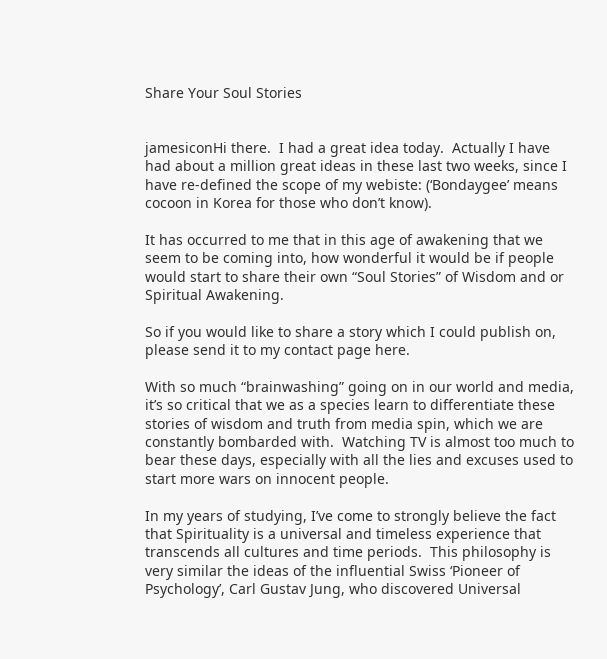Share Your Soul Stories


jamesiconHi there.  I had a great idea today.  Actually I have had about a million great ideas in these last two weeks, since I have re-defined the scope of my webiste: (‘Bondaygee’ means cocoon in Korea for those who don’t know).

It has occurred to me that in this age of awakening that we seem to be coming into, how wonderful it would be if people would start to share their own “Soul Stories” of Wisdom and or Spiritual Awakening.

So if you would like to share a story which I could publish on, please send it to my contact page here.

With so much “brainwashing” going on in our world and media, it’s so critical that we as a species learn to differentiate these stories of wisdom and truth from media spin, which we are constantly bombarded with.  Watching TV is almost too much to bear these days, especially with all the lies and excuses used to start more wars on innocent people.

In my years of studying, I’ve come to strongly believe the fact that Spirituality is a universal and timeless experience that transcends all cultures and time periods.  This philosophy is very similar the ideas of the influential Swiss ‘Pioneer of Psychology’, Carl Gustav Jung, who discovered Universal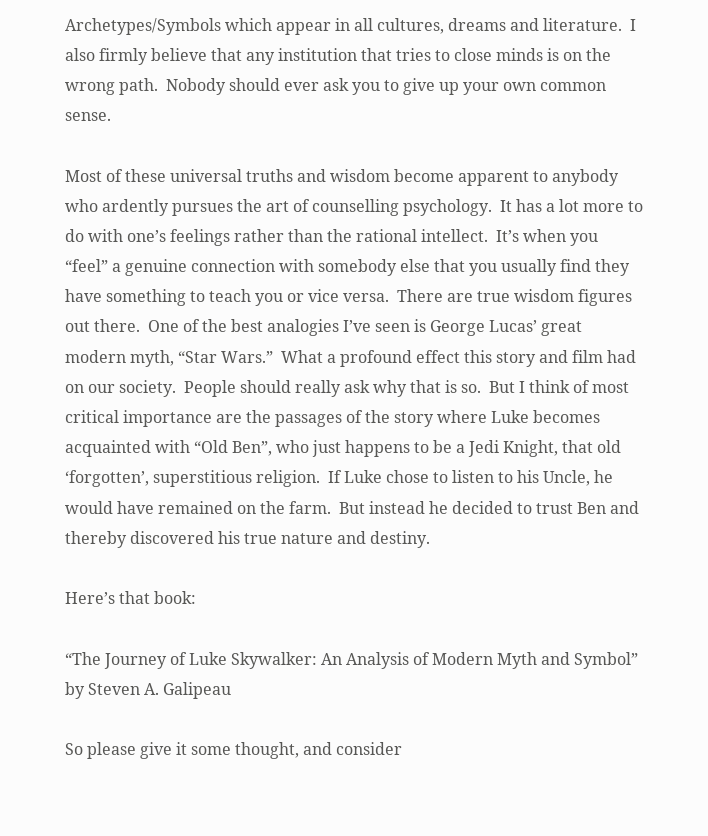Archetypes/Symbols which appear in all cultures, dreams and literature.  I also firmly believe that any institution that tries to close minds is on the wrong path.  Nobody should ever ask you to give up your own common sense.

Most of these universal truths and wisdom become apparent to anybody who ardently pursues the art of counselling psychology.  It has a lot more to do with one’s feelings rather than the rational intellect.  It’s when you “feel” a genuine connection with somebody else that you usually find they have something to teach you or vice versa.  There are true wisdom figures out there.  One of the best analogies I’ve seen is George Lucas’ great modern myth, “Star Wars.”  What a profound effect this story and film had on our society.  People should really ask why that is so.  But I think of most critical importance are the passages of the story where Luke becomes acquainted with “Old Ben”, who just happens to be a Jedi Knight, that old ‘forgotten’, superstitious religion.  If Luke chose to listen to his Uncle, he would have remained on the farm.  But instead he decided to trust Ben and thereby discovered his true nature and destiny.

Here’s that book:

“The Journey of Luke Skywalker: An Analysis of Modern Myth and Symbol” by Steven A. Galipeau

So please give it some thought, and consider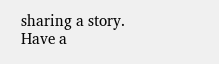sharing a story.  Have a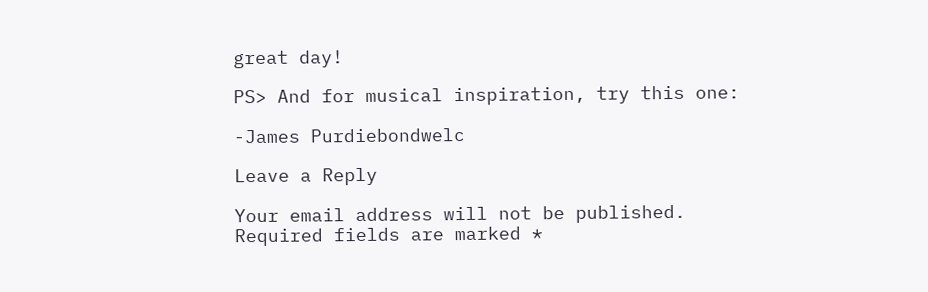great day!

PS> And for musical inspiration, try this one:

-James Purdiebondwelc

Leave a Reply

Your email address will not be published. Required fields are marked *